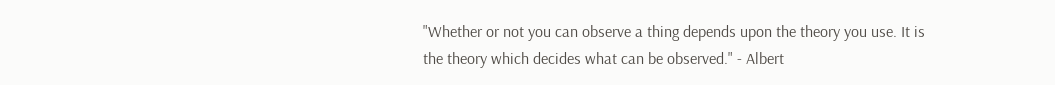"Whether or not you can observe a thing depends upon the theory you use. It is the theory which decides what can be observed." - Albert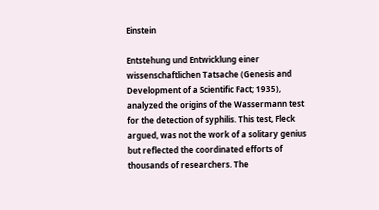Einstein

Entstehung und Entwicklung einer wissenschaftlichen Tatsache (Genesis and Development of a Scientific Fact; 1935), analyzed the origins of the Wassermann test for the detection of syphilis. This test, Fleck argued, was not the work of a solitary genius but reflected the coordinated efforts of thousands of researchers. The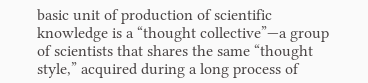basic unit of production of scientific knowledge is a “thought collective”—a group of scientists that shares the same “thought style,” acquired during a long process of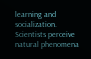learning and socialization. Scientists perceive natural phenomena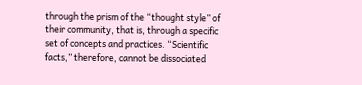through the prism of the “thought style” of their community, that is, through a specific set of concepts and practices. “Scientific facts,” therefore, cannot be dissociated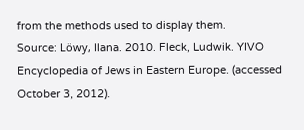from the methods used to display them.
Source: Löwy, Ilana. 2010. Fleck, Ludwik. YIVO Encyclopedia of Jews in Eastern Europe. (accessed October 3, 2012).